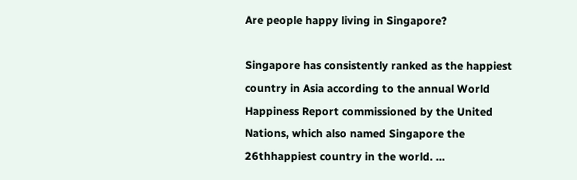Are people happy living in Singapore?

Singapore has consistently ranked as the happiest country in Asia according to the annual World Happiness Report commissioned by the United Nations, which also named Singapore the 26thhappiest country in the world. …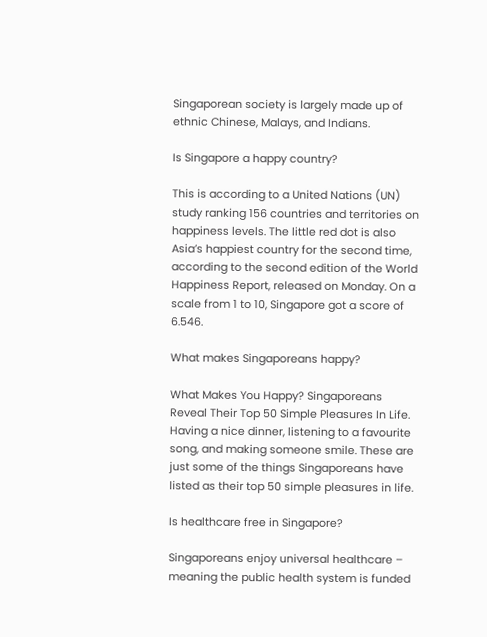Singaporean society is largely made up of ethnic Chinese, Malays, and Indians.

Is Singapore a happy country?

This is according to a United Nations (UN) study ranking 156 countries and territories on happiness levels. The little red dot is also Asia’s happiest country for the second time, according to the second edition of the World Happiness Report, released on Monday. On a scale from 1 to 10, Singapore got a score of 6.546.

What makes Singaporeans happy?

What Makes You Happy? Singaporeans Reveal Their Top 50 Simple Pleasures In Life. Having a nice dinner, listening to a favourite song, and making someone smile. These are just some of the things Singaporeans have listed as their top 50 simple pleasures in life.

Is healthcare free in Singapore?

Singaporeans enjoy universal healthcare – meaning the public health system is funded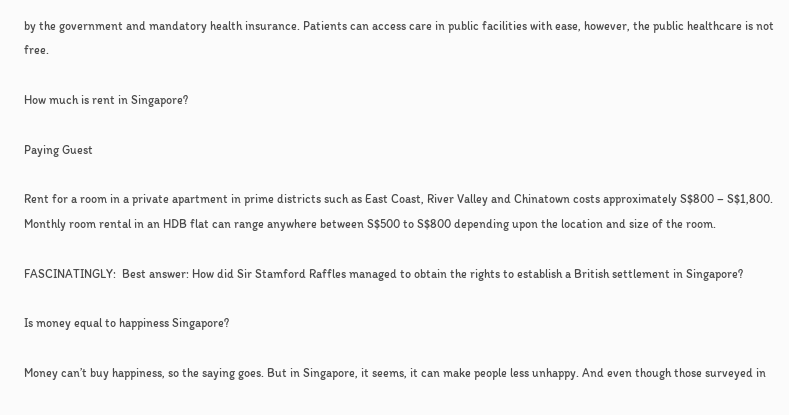by the government and mandatory health insurance. Patients can access care in public facilities with ease, however, the public healthcare is not free.

How much is rent in Singapore?

Paying Guest

Rent for a room in a private apartment in prime districts such as East Coast, River Valley and Chinatown costs approximately S$800 – S$1,800. Monthly room rental in an HDB flat can range anywhere between S$500 to S$800 depending upon the location and size of the room.

FASCINATINGLY:  Best answer: How did Sir Stamford Raffles managed to obtain the rights to establish a British settlement in Singapore?

Is money equal to happiness Singapore?

Money can’t buy happiness, so the saying goes. But in Singapore, it seems, it can make people less unhappy. And even though those surveyed in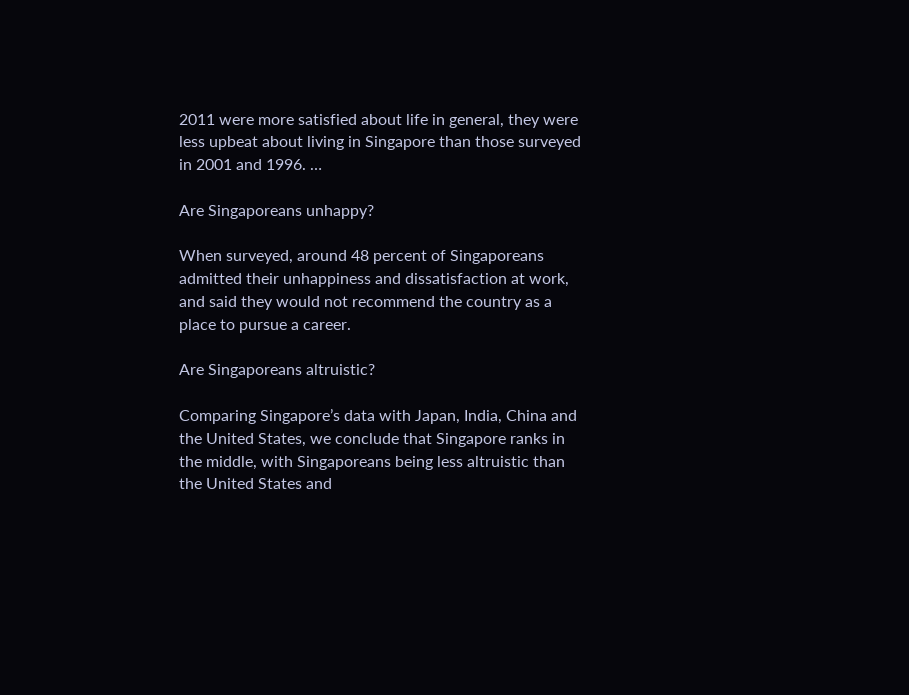2011 were more satisfied about life in general, they were less upbeat about living in Singapore than those surveyed in 2001 and 1996. …

Are Singaporeans unhappy?

When surveyed, around 48 percent of Singaporeans admitted their unhappiness and dissatisfaction at work, and said they would not recommend the country as a place to pursue a career.

Are Singaporeans altruistic?

Comparing Singapore’s data with Japan, India, China and the United States, we conclude that Singapore ranks in the middle, with Singaporeans being less altruistic than the United States and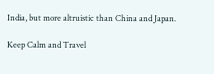India, but more altruistic than China and Japan.

Keep Calm and Travel